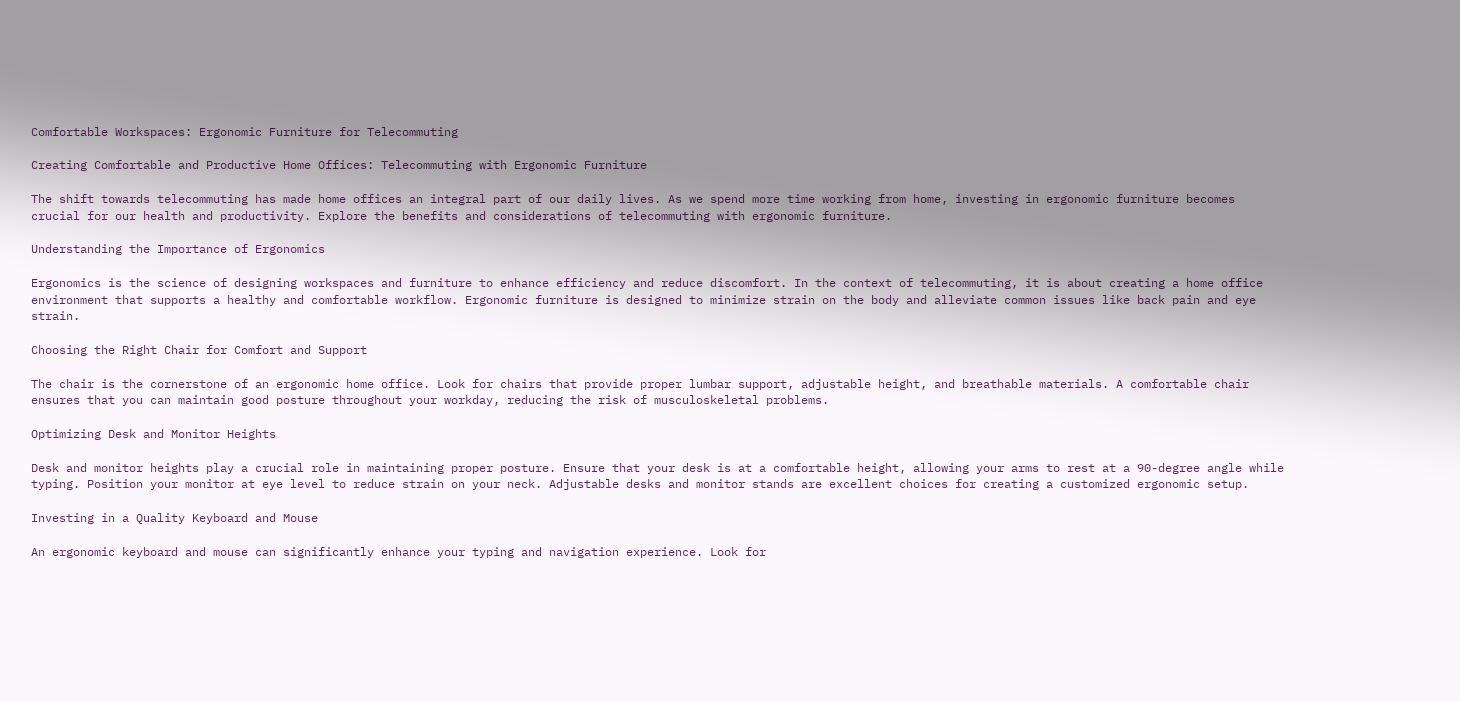Comfortable Workspaces: Ergonomic Furniture for Telecommuting

Creating Comfortable and Productive Home Offices: Telecommuting with Ergonomic Furniture

The shift towards telecommuting has made home offices an integral part of our daily lives. As we spend more time working from home, investing in ergonomic furniture becomes crucial for our health and productivity. Explore the benefits and considerations of telecommuting with ergonomic furniture.

Understanding the Importance of Ergonomics

Ergonomics is the science of designing workspaces and furniture to enhance efficiency and reduce discomfort. In the context of telecommuting, it is about creating a home office environment that supports a healthy and comfortable workflow. Ergonomic furniture is designed to minimize strain on the body and alleviate common issues like back pain and eye strain.

Choosing the Right Chair for Comfort and Support

The chair is the cornerstone of an ergonomic home office. Look for chairs that provide proper lumbar support, adjustable height, and breathable materials. A comfortable chair ensures that you can maintain good posture throughout your workday, reducing the risk of musculoskeletal problems.

Optimizing Desk and Monitor Heights

Desk and monitor heights play a crucial role in maintaining proper posture. Ensure that your desk is at a comfortable height, allowing your arms to rest at a 90-degree angle while typing. Position your monitor at eye level to reduce strain on your neck. Adjustable desks and monitor stands are excellent choices for creating a customized ergonomic setup.

Investing in a Quality Keyboard and Mouse

An ergonomic keyboard and mouse can significantly enhance your typing and navigation experience. Look for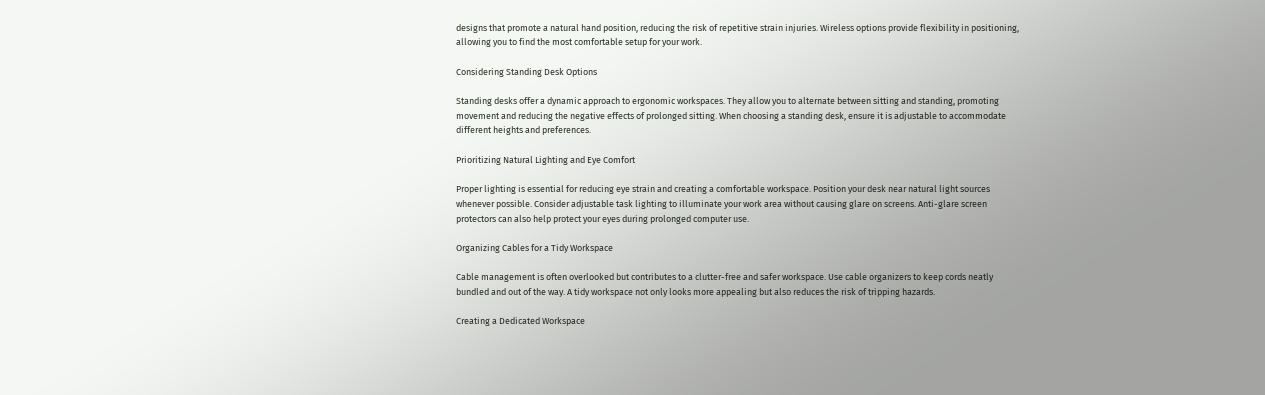designs that promote a natural hand position, reducing the risk of repetitive strain injuries. Wireless options provide flexibility in positioning, allowing you to find the most comfortable setup for your work.

Considering Standing Desk Options

Standing desks offer a dynamic approach to ergonomic workspaces. They allow you to alternate between sitting and standing, promoting movement and reducing the negative effects of prolonged sitting. When choosing a standing desk, ensure it is adjustable to accommodate different heights and preferences.

Prioritizing Natural Lighting and Eye Comfort

Proper lighting is essential for reducing eye strain and creating a comfortable workspace. Position your desk near natural light sources whenever possible. Consider adjustable task lighting to illuminate your work area without causing glare on screens. Anti-glare screen protectors can also help protect your eyes during prolonged computer use.

Organizing Cables for a Tidy Workspace

Cable management is often overlooked but contributes to a clutter-free and safer workspace. Use cable organizers to keep cords neatly bundled and out of the way. A tidy workspace not only looks more appealing but also reduces the risk of tripping hazards.

Creating a Dedicated Workspace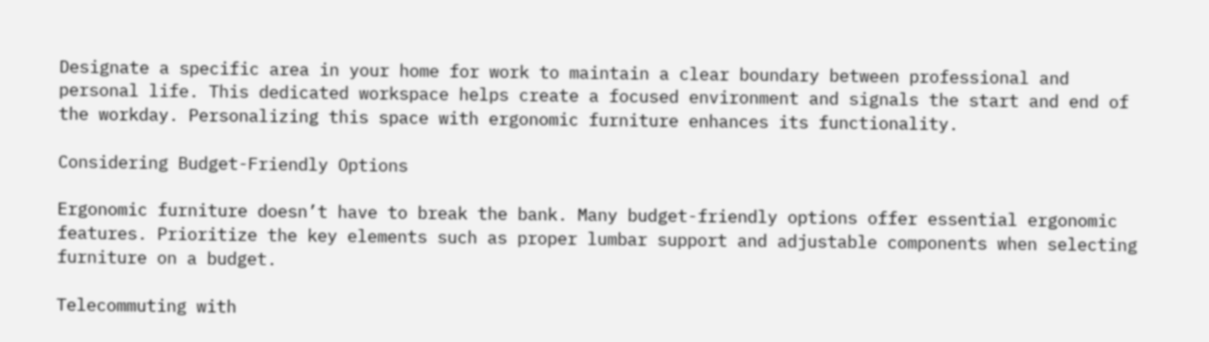Designate a specific area in your home for work to maintain a clear boundary between professional and personal life. This dedicated workspace helps create a focused environment and signals the start and end of the workday. Personalizing this space with ergonomic furniture enhances its functionality.

Considering Budget-Friendly Options

Ergonomic furniture doesn’t have to break the bank. Many budget-friendly options offer essential ergonomic features. Prioritize the key elements such as proper lumbar support and adjustable components when selecting furniture on a budget.

Telecommuting with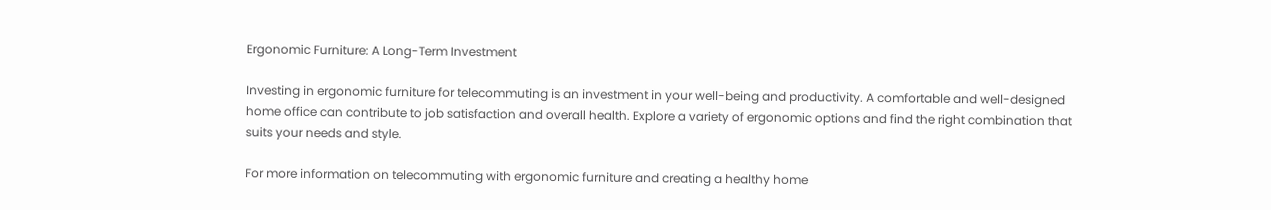Ergonomic Furniture: A Long-Term Investment

Investing in ergonomic furniture for telecommuting is an investment in your well-being and productivity. A comfortable and well-designed home office can contribute to job satisfaction and overall health. Explore a variety of ergonomic options and find the right combination that suits your needs and style.

For more information on telecommuting with ergonomic furniture and creating a healthy home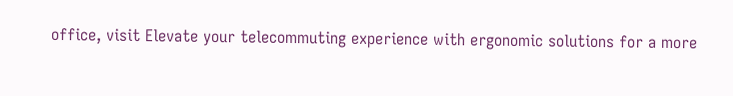office, visit Elevate your telecommuting experience with ergonomic solutions for a more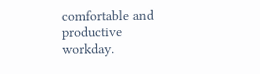comfortable and productive workday.